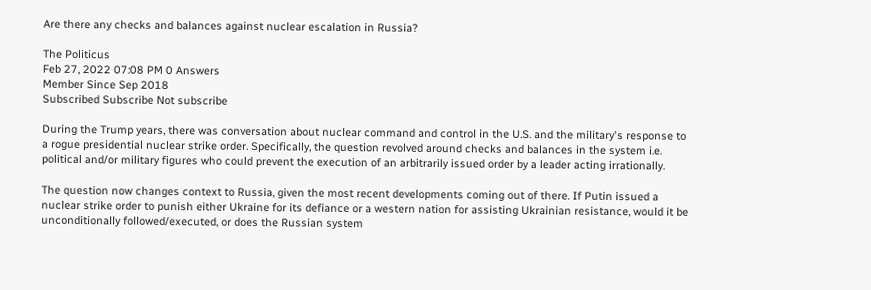Are there any checks and balances against nuclear escalation in Russia?

The Politicus
Feb 27, 2022 07:08 PM 0 Answers
Member Since Sep 2018
Subscribed Subscribe Not subscribe

During the Trump years, there was conversation about nuclear command and control in the U.S. and the military's response to a rogue presidential nuclear strike order. Specifically, the question revolved around checks and balances in the system i.e. political and/or military figures who could prevent the execution of an arbitrarily issued order by a leader acting irrationally.

The question now changes context to Russia, given the most recent developments coming out of there. If Putin issued a nuclear strike order to punish either Ukraine for its defiance or a western nation for assisting Ukrainian resistance, would it be unconditionally followed/executed, or does the Russian system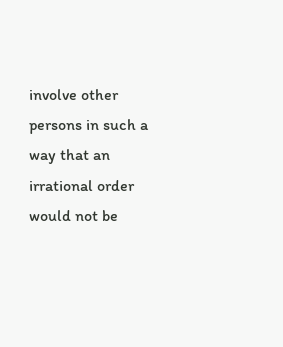involve other persons in such a way that an irrational order would not be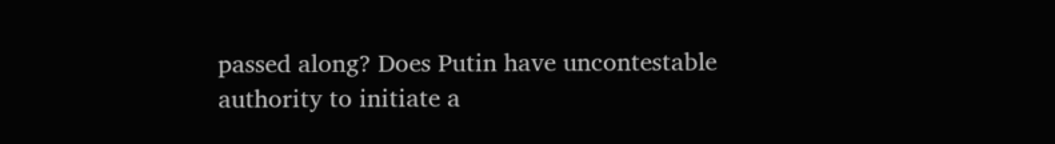passed along? Does Putin have uncontestable authority to initiate a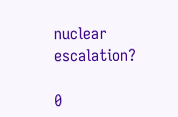nuclear escalation?

0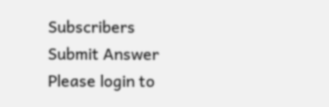Subscribers
Submit Answer
Please login to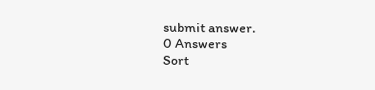submit answer.
0 Answers
Sort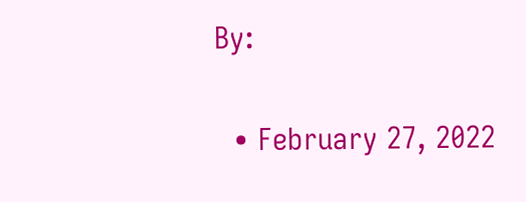By:

  • February 27, 2022